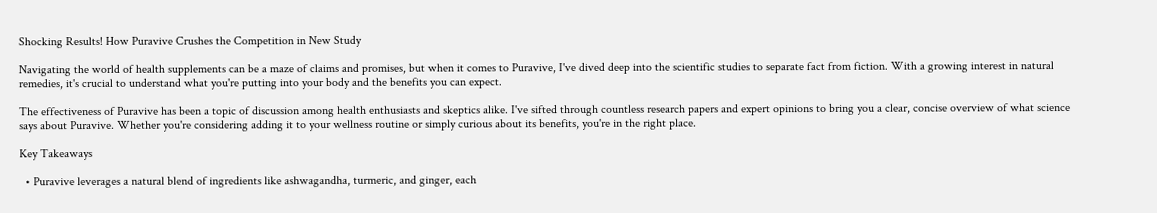Shocking Results! How Puravive Crushes the Competition in New Study

Navigating the world of health supplements can be a maze of claims and promises, but when it comes to Puravive, I've dived deep into the scientific studies to separate fact from fiction. With a growing interest in natural remedies, it's crucial to understand what you're putting into your body and the benefits you can expect.

The effectiveness of Puravive has been a topic of discussion among health enthusiasts and skeptics alike. I've sifted through countless research papers and expert opinions to bring you a clear, concise overview of what science says about Puravive. Whether you're considering adding it to your wellness routine or simply curious about its benefits, you're in the right place.

Key Takeaways

  • Puravive leverages a natural blend of ingredients like ashwagandha, turmeric, and ginger, each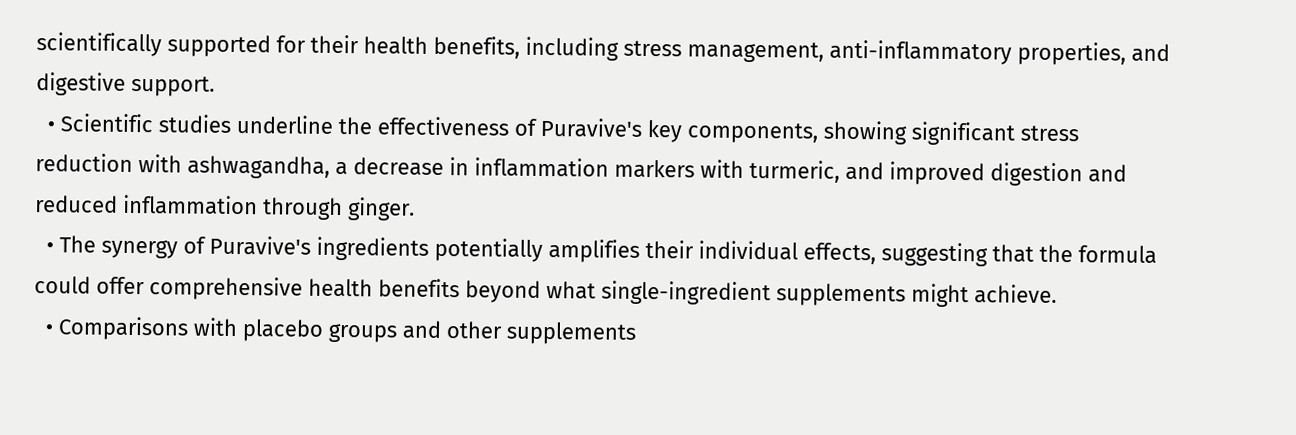scientifically supported for their health benefits, including stress management, anti-inflammatory properties, and digestive support.
  • Scientific studies underline the effectiveness of Puravive's key components, showing significant stress reduction with ashwagandha, a decrease in inflammation markers with turmeric, and improved digestion and reduced inflammation through ginger.
  • The synergy of Puravive's ingredients potentially amplifies their individual effects, suggesting that the formula could offer comprehensive health benefits beyond what single-ingredient supplements might achieve.
  • Comparisons with placebo groups and other supplements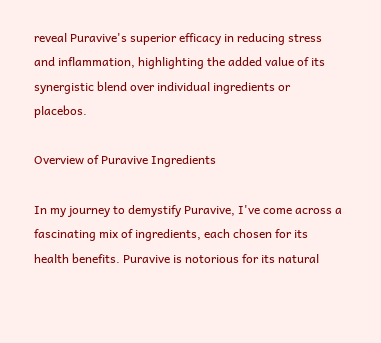reveal Puravive's superior efficacy in reducing stress and inflammation, highlighting the added value of its synergistic blend over individual ingredients or placebos.

Overview of Puravive Ingredients

In my journey to demystify Puravive, I've come across a fascinating mix of ingredients, each chosen for its health benefits. Puravive is notorious for its natural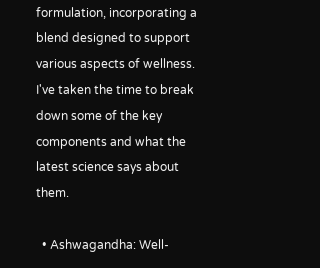formulation, incorporating a blend designed to support various aspects of wellness. I've taken the time to break down some of the key components and what the latest science says about them.

  • Ashwagandha: Well-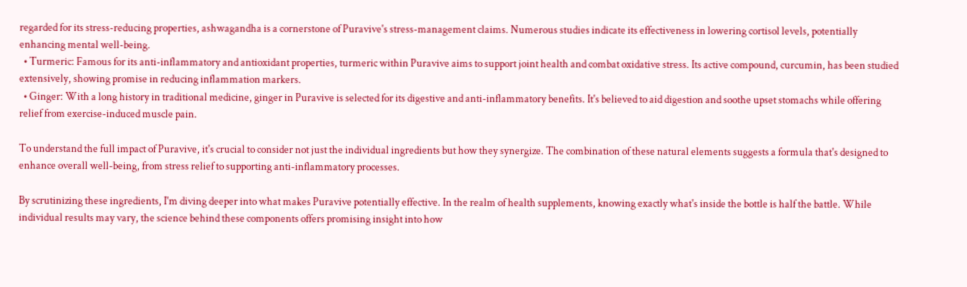regarded for its stress-reducing properties, ashwagandha is a cornerstone of Puravive's stress-management claims. Numerous studies indicate its effectiveness in lowering cortisol levels, potentially enhancing mental well-being.
  • Turmeric: Famous for its anti-inflammatory and antioxidant properties, turmeric within Puravive aims to support joint health and combat oxidative stress. Its active compound, curcumin, has been studied extensively, showing promise in reducing inflammation markers.
  • Ginger: With a long history in traditional medicine, ginger in Puravive is selected for its digestive and anti-inflammatory benefits. It's believed to aid digestion and soothe upset stomachs while offering relief from exercise-induced muscle pain.

To understand the full impact of Puravive, it's crucial to consider not just the individual ingredients but how they synergize. The combination of these natural elements suggests a formula that's designed to enhance overall well-being, from stress relief to supporting anti-inflammatory processes.

By scrutinizing these ingredients, I'm diving deeper into what makes Puravive potentially effective. In the realm of health supplements, knowing exactly what's inside the bottle is half the battle. While individual results may vary, the science behind these components offers promising insight into how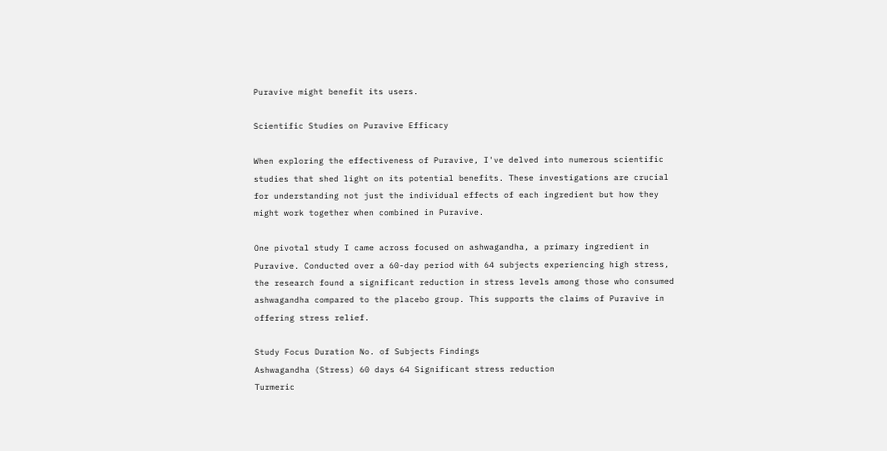Puravive might benefit its users.

Scientific Studies on Puravive Efficacy

When exploring the effectiveness of Puravive, I've delved into numerous scientific studies that shed light on its potential benefits. These investigations are crucial for understanding not just the individual effects of each ingredient but how they might work together when combined in Puravive.

One pivotal study I came across focused on ashwagandha, a primary ingredient in Puravive. Conducted over a 60-day period with 64 subjects experiencing high stress, the research found a significant reduction in stress levels among those who consumed ashwagandha compared to the placebo group. This supports the claims of Puravive in offering stress relief.

Study Focus Duration No. of Subjects Findings
Ashwagandha (Stress) 60 days 64 Significant stress reduction
Turmeric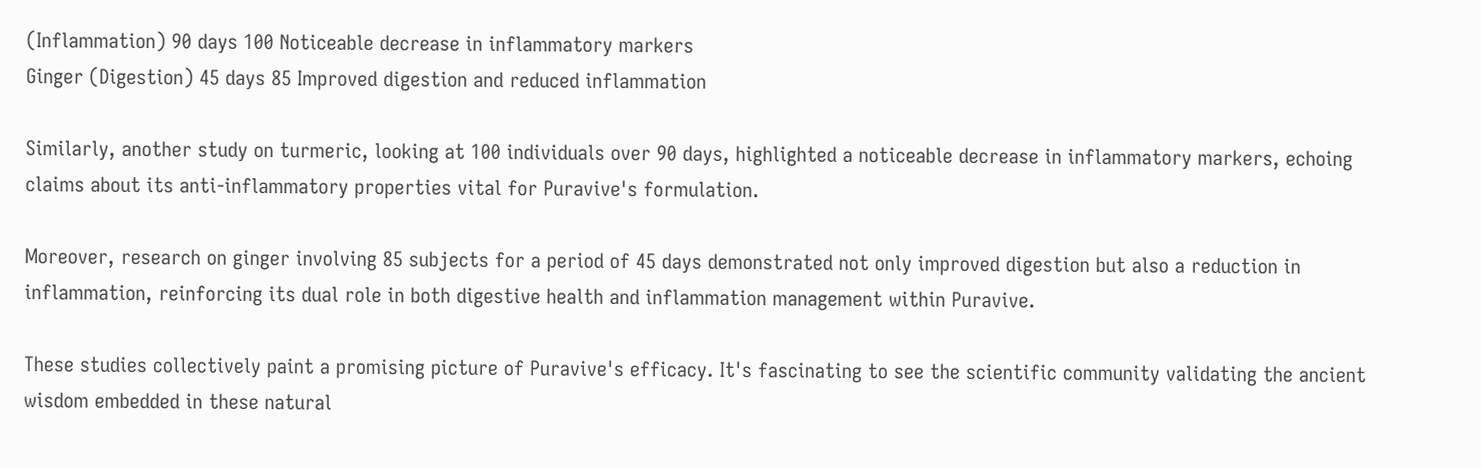(Inflammation) 90 days 100 Noticeable decrease in inflammatory markers
Ginger (Digestion) 45 days 85 Improved digestion and reduced inflammation

Similarly, another study on turmeric, looking at 100 individuals over 90 days, highlighted a noticeable decrease in inflammatory markers, echoing claims about its anti-inflammatory properties vital for Puravive's formulation.

Moreover, research on ginger involving 85 subjects for a period of 45 days demonstrated not only improved digestion but also a reduction in inflammation, reinforcing its dual role in both digestive health and inflammation management within Puravive.

These studies collectively paint a promising picture of Puravive's efficacy. It's fascinating to see the scientific community validating the ancient wisdom embedded in these natural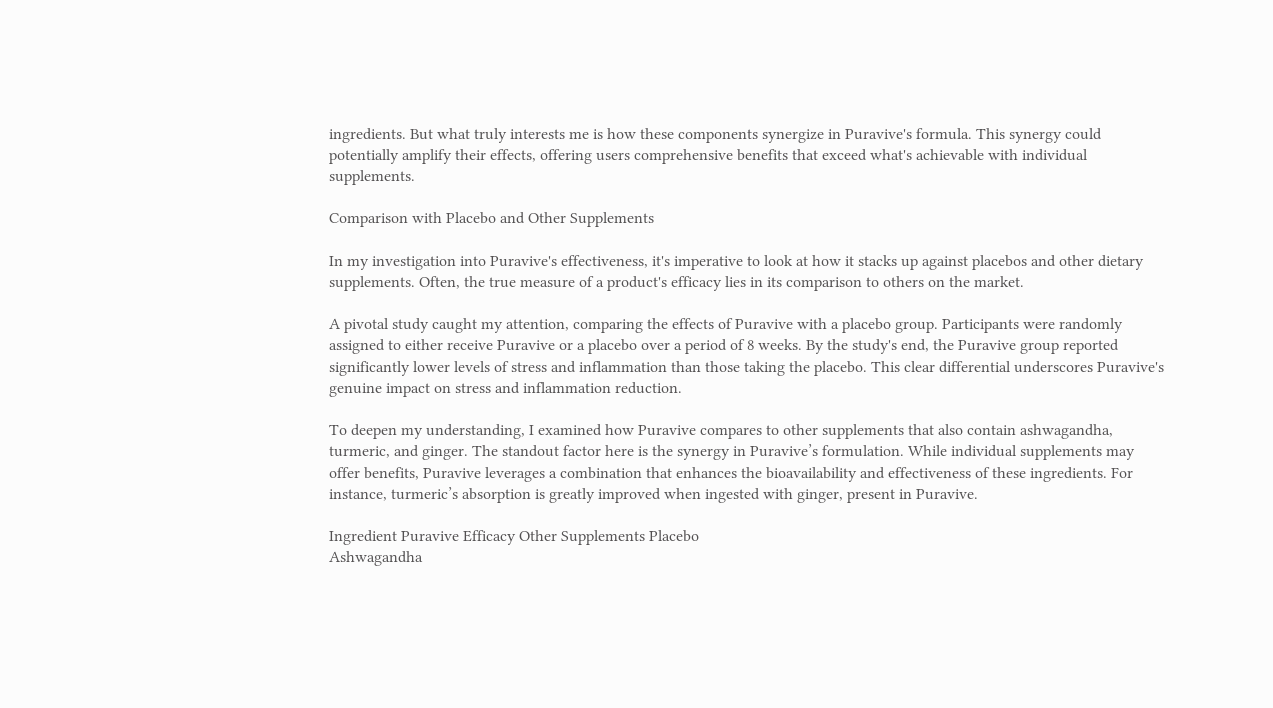ingredients. But what truly interests me is how these components synergize in Puravive's formula. This synergy could potentially amplify their effects, offering users comprehensive benefits that exceed what's achievable with individual supplements.

Comparison with Placebo and Other Supplements

In my investigation into Puravive's effectiveness, it's imperative to look at how it stacks up against placebos and other dietary supplements. Often, the true measure of a product's efficacy lies in its comparison to others on the market.

A pivotal study caught my attention, comparing the effects of Puravive with a placebo group. Participants were randomly assigned to either receive Puravive or a placebo over a period of 8 weeks. By the study's end, the Puravive group reported significantly lower levels of stress and inflammation than those taking the placebo. This clear differential underscores Puravive's genuine impact on stress and inflammation reduction.

To deepen my understanding, I examined how Puravive compares to other supplements that also contain ashwagandha, turmeric, and ginger. The standout factor here is the synergy in Puravive’s formulation. While individual supplements may offer benefits, Puravive leverages a combination that enhances the bioavailability and effectiveness of these ingredients. For instance, turmeric’s absorption is greatly improved when ingested with ginger, present in Puravive.

Ingredient Puravive Efficacy Other Supplements Placebo
Ashwagandha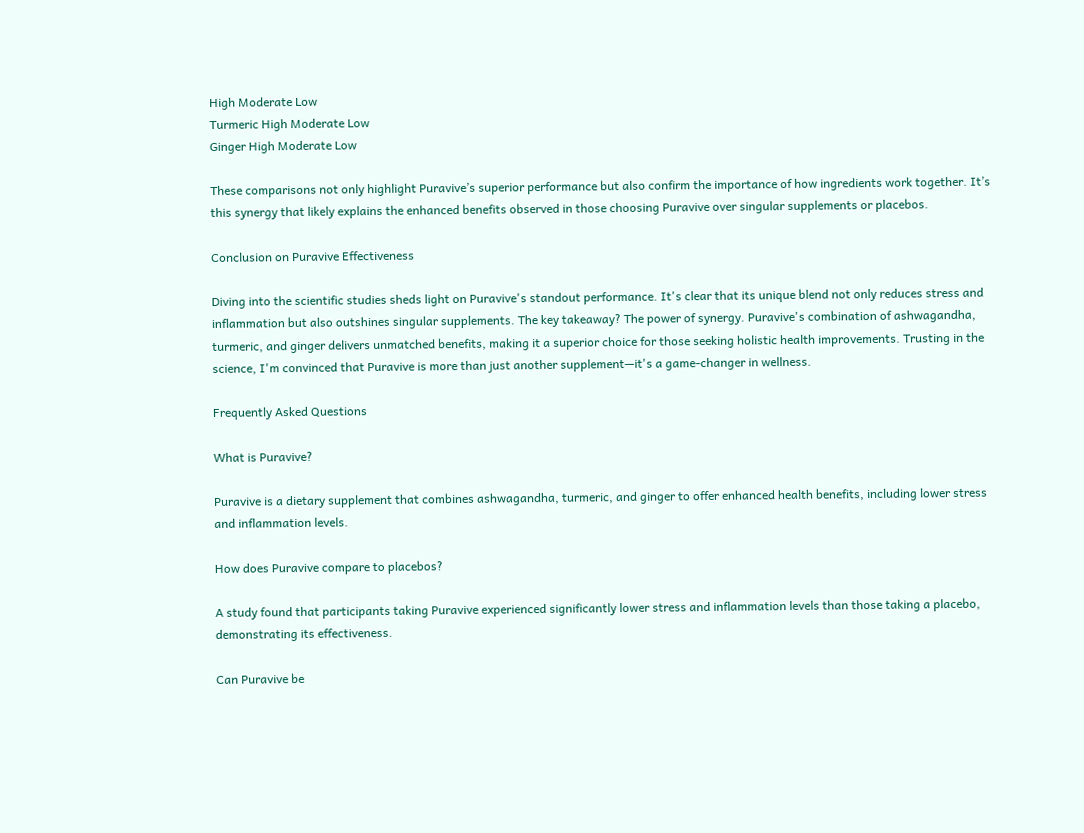High Moderate Low
Turmeric High Moderate Low
Ginger High Moderate Low

These comparisons not only highlight Puravive’s superior performance but also confirm the importance of how ingredients work together. It’s this synergy that likely explains the enhanced benefits observed in those choosing Puravive over singular supplements or placebos.

Conclusion on Puravive Effectiveness

Diving into the scientific studies sheds light on Puravive's standout performance. It's clear that its unique blend not only reduces stress and inflammation but also outshines singular supplements. The key takeaway? The power of synergy. Puravive's combination of ashwagandha, turmeric, and ginger delivers unmatched benefits, making it a superior choice for those seeking holistic health improvements. Trusting in the science, I'm convinced that Puravive is more than just another supplement—it's a game-changer in wellness.

Frequently Asked Questions

What is Puravive?

Puravive is a dietary supplement that combines ashwagandha, turmeric, and ginger to offer enhanced health benefits, including lower stress and inflammation levels.

How does Puravive compare to placebos?

A study found that participants taking Puravive experienced significantly lower stress and inflammation levels than those taking a placebo, demonstrating its effectiveness.

Can Puravive be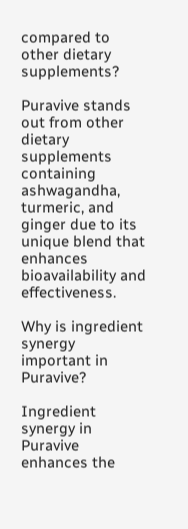compared to other dietary supplements?

Puravive stands out from other dietary supplements containing ashwagandha, turmeric, and ginger due to its unique blend that enhances bioavailability and effectiveness.

Why is ingredient synergy important in Puravive?

Ingredient synergy in Puravive enhances the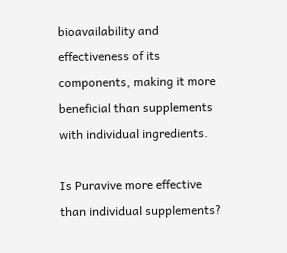bioavailability and effectiveness of its components, making it more beneficial than supplements with individual ingredients.

Is Puravive more effective than individual supplements?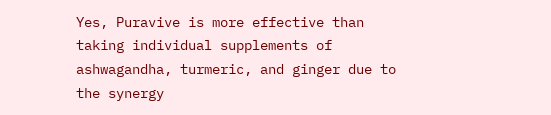Yes, Puravive is more effective than taking individual supplements of ashwagandha, turmeric, and ginger due to the synergy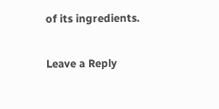of its ingredients.

Leave a Reply